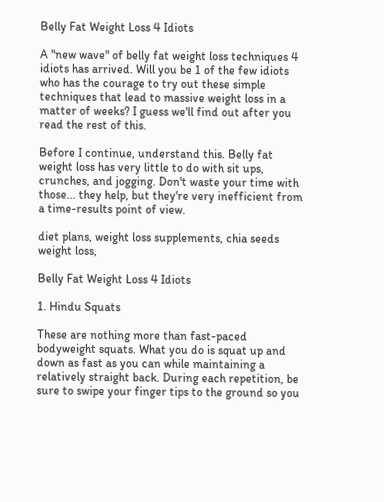Belly Fat Weight Loss 4 Idiots

A "new wave" of belly fat weight loss techniques 4 idiots has arrived. Will you be 1 of the few idiots who has the courage to try out these simple techniques that lead to massive weight loss in a matter of weeks? I guess we'll find out after you read the rest of this.

Before I continue, understand this. Belly fat weight loss has very little to do with sit ups, crunches, and jogging. Don't waste your time with those... they help, but they're very inefficient from a time-results point of view.

diet plans, weight loss supplements, chia seeds weight loss,

Belly Fat Weight Loss 4 Idiots

1. Hindu Squats

These are nothing more than fast-paced bodyweight squats. What you do is squat up and down as fast as you can while maintaining a relatively straight back. During each repetition, be sure to swipe your finger tips to the ground so you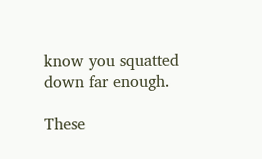know you squatted down far enough.

These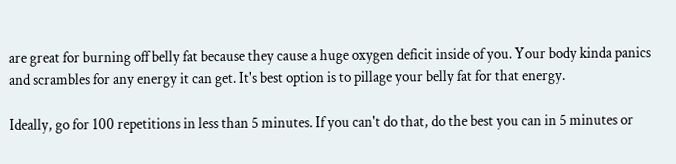are great for burning off belly fat because they cause a huge oxygen deficit inside of you. Your body kinda panics and scrambles for any energy it can get. It's best option is to pillage your belly fat for that energy.

Ideally, go for 100 repetitions in less than 5 minutes. If you can't do that, do the best you can in 5 minutes or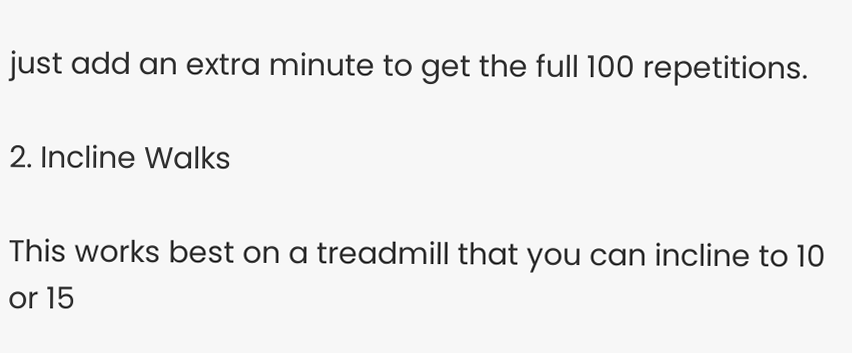just add an extra minute to get the full 100 repetitions.

2. Incline Walks

This works best on a treadmill that you can incline to 10 or 15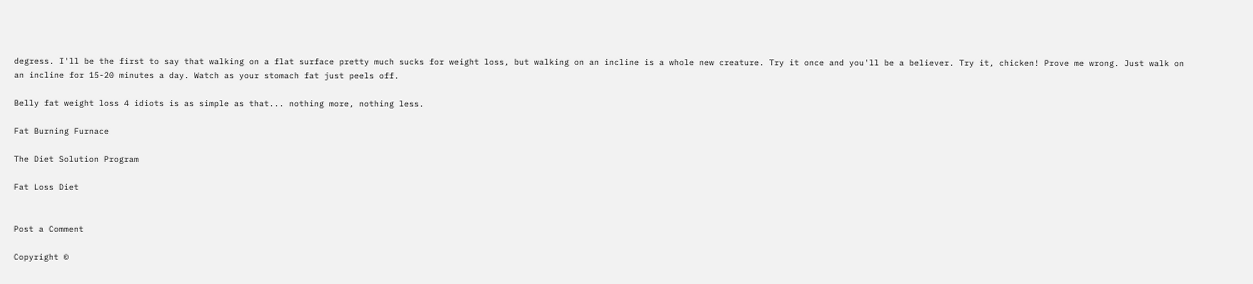degress. I'll be the first to say that walking on a flat surface pretty much sucks for weight loss, but walking on an incline is a whole new creature. Try it once and you'll be a believer. Try it, chicken! Prove me wrong. Just walk on an incline for 15-20 minutes a day. Watch as your stomach fat just peels off.

Belly fat weight loss 4 idiots is as simple as that... nothing more, nothing less.

Fat Burning Furnace

The Diet Solution Program

Fat Loss Diet


Post a Comment

Copyright ©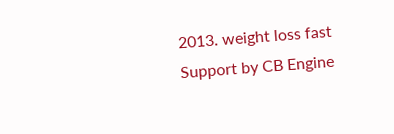2013. weight loss fast
Support by CB Engine